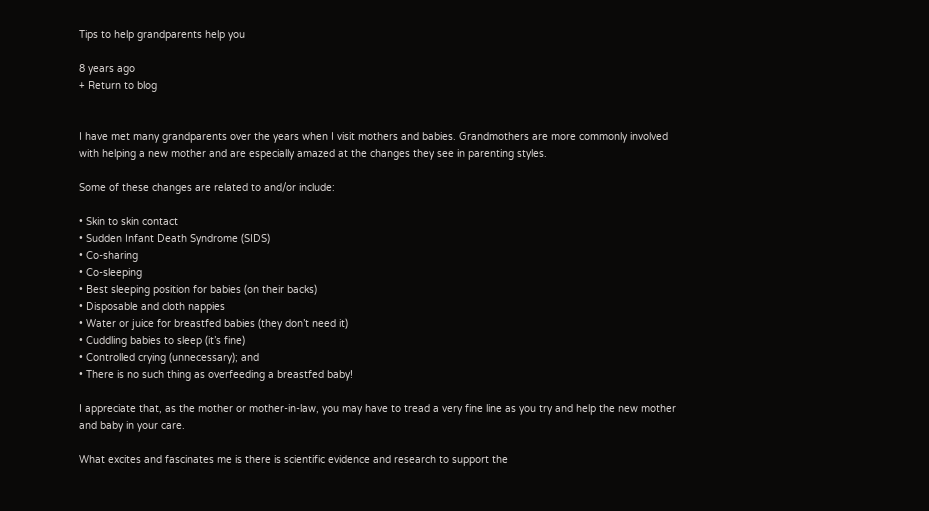Tips to help grandparents help you

8 years ago
+ Return to blog


I have met many grandparents over the years when I visit mothers and babies. Grandmothers are more commonly involved with helping a new mother and are especially amazed at the changes they see in parenting styles.

Some of these changes are related to and/or include:

• Skin to skin contact
• Sudden Infant Death Syndrome (SIDS)
• Co-sharing
• Co-sleeping
• Best sleeping position for babies (on their backs)
• Disposable and cloth nappies
• Water or juice for breastfed babies (they don’t need it)
• Cuddling babies to sleep (it’s fine)
• Controlled crying (unnecessary); and
• There is no such thing as overfeeding a breastfed baby!

I appreciate that, as the mother or mother-in-law, you may have to tread a very fine line as you try and help the new mother and baby in your care.

What excites and fascinates me is there is scientific evidence and research to support the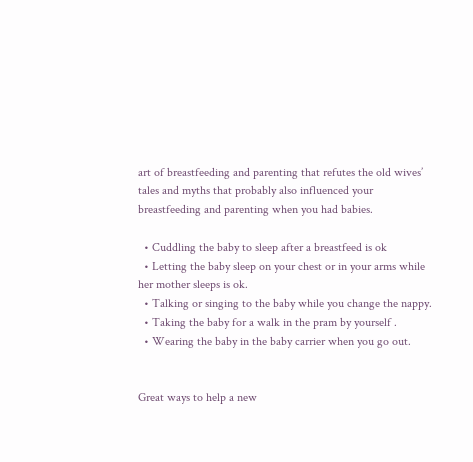art of breastfeeding and parenting that refutes the old wives’ tales and myths that probably also influenced your breastfeeding and parenting when you had babies.

  • Cuddling the baby to sleep after a breastfeed is ok
  • Letting the baby sleep on your chest or in your arms while her mother sleeps is ok.
  • Talking or singing to the baby while you change the nappy.
  • Taking the baby for a walk in the pram by yourself .
  • Wearing the baby in the baby carrier when you go out.


Great ways to help a new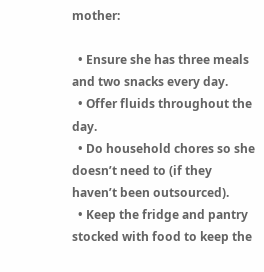mother:

  • Ensure she has three meals and two snacks every day.
  • Offer fluids throughout the day.
  • Do household chores so she doesn’t need to (if they haven’t been outsourced).
  • Keep the fridge and pantry stocked with food to keep the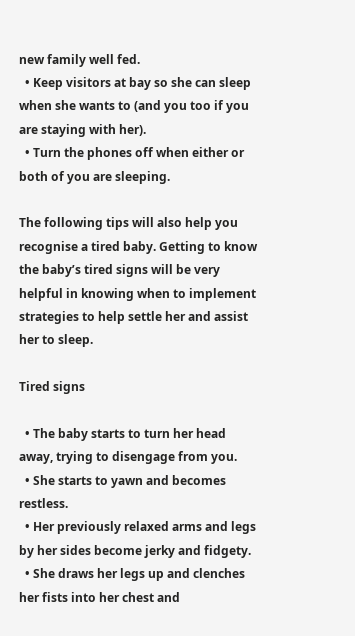new family well fed.
  • Keep visitors at bay so she can sleep when she wants to (and you too if you are staying with her).
  • Turn the phones off when either or both of you are sleeping.

The following tips will also help you recognise a tired baby. Getting to know the baby’s tired signs will be very helpful in knowing when to implement strategies to help settle her and assist her to sleep.

Tired signs

  • The baby starts to turn her head away, trying to disengage from you.
  • She starts to yawn and becomes restless.
  • Her previously relaxed arms and legs by her sides become jerky and fidgety.
  • She draws her legs up and clenches her fists into her chest and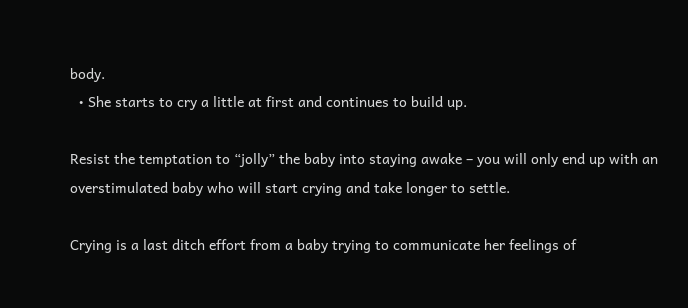body.
  • She starts to cry a little at first and continues to build up.

Resist the temptation to “jolly” the baby into staying awake – you will only end up with an overstimulated baby who will start crying and take longer to settle.

Crying is a last ditch effort from a baby trying to communicate her feelings of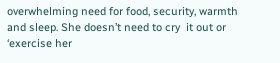overwhelming need for food, security, warmth and sleep. She doesn’t need to cry  it out or ‘exercise her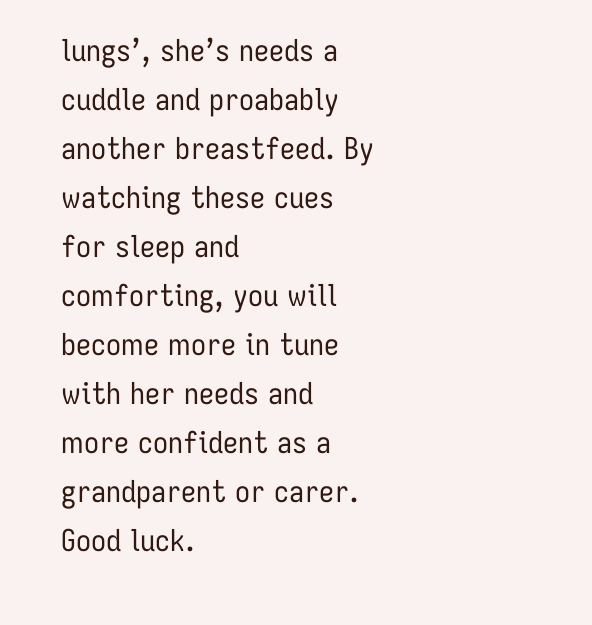lungs’, she’s needs a cuddle and proabably another breastfeed. By watching these cues for sleep and comforting, you will become more in tune with her needs and more confident as a grandparent or carer. Good luck.